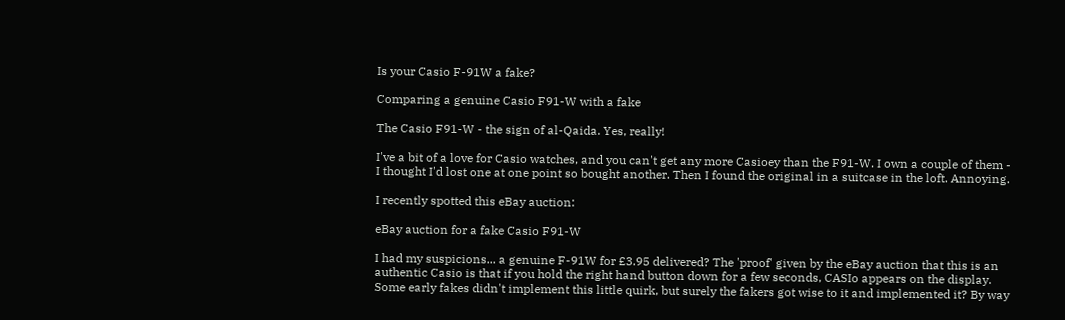Is your Casio F-91W a fake?

Comparing a genuine Casio F91-W with a fake

The Casio F91-W - the sign of al-Qaida. Yes, really!

I've a bit of a love for Casio watches, and you can't get any more Casioey than the F91-W. I own a couple of them - I thought I'd lost one at one point so bought another. Then I found the original in a suitcase in the loft. Annoying.

I recently spotted this eBay auction:

eBay auction for a fake Casio F91-W

I had my suspicions... a genuine F-91W for £3.95 delivered? The 'proof' given by the eBay auction that this is an authentic Casio is that if you hold the right hand button down for a few seconds, CASIo appears on the display. Some early fakes didn't implement this little quirk, but surely the fakers got wise to it and implemented it? By way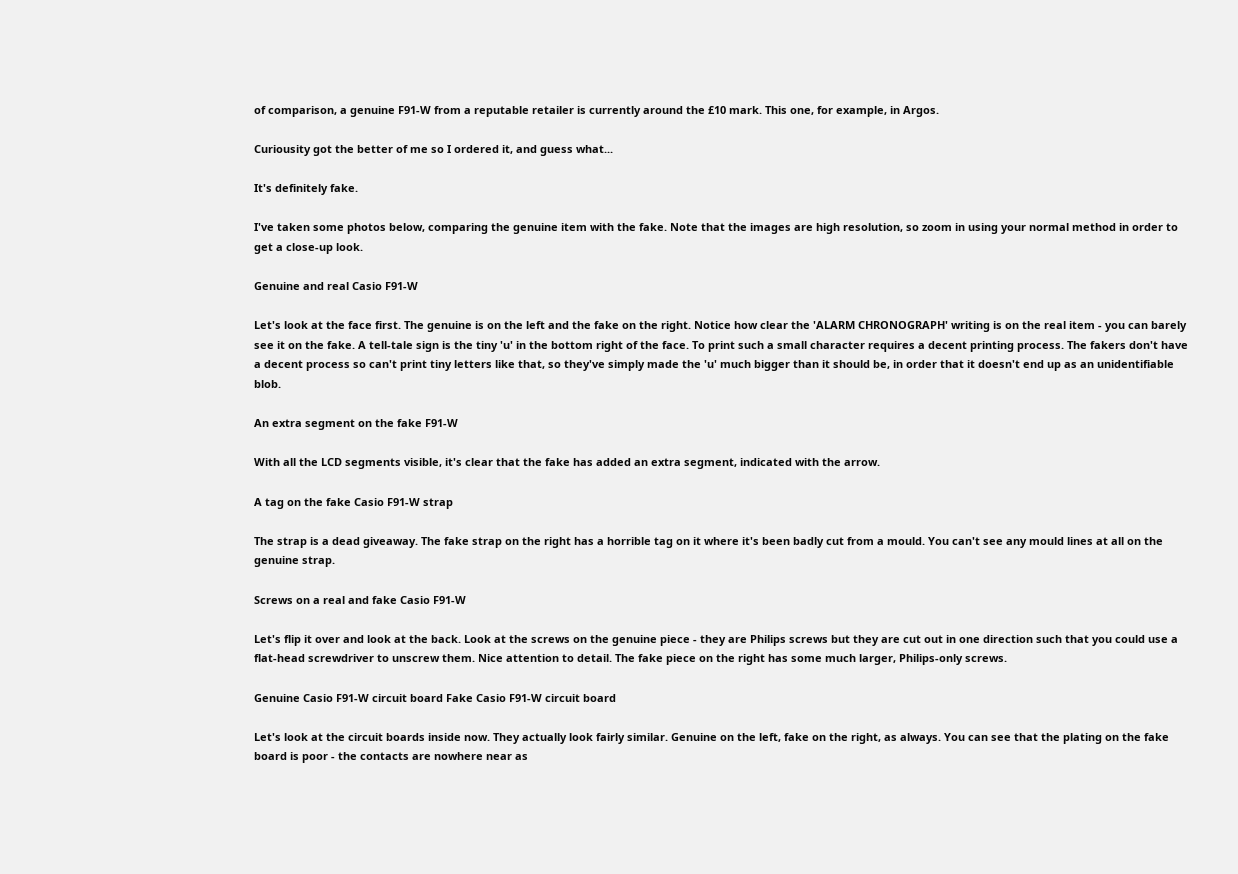of comparison, a genuine F91-W from a reputable retailer is currently around the £10 mark. This one, for example, in Argos.

Curiousity got the better of me so I ordered it, and guess what...

It's definitely fake.

I've taken some photos below, comparing the genuine item with the fake. Note that the images are high resolution, so zoom in using your normal method in order to get a close-up look.

Genuine and real Casio F91-W

Let's look at the face first. The genuine is on the left and the fake on the right. Notice how clear the 'ALARM CHRONOGRAPH' writing is on the real item - you can barely see it on the fake. A tell-tale sign is the tiny 'u' in the bottom right of the face. To print such a small character requires a decent printing process. The fakers don't have a decent process so can't print tiny letters like that, so they've simply made the 'u' much bigger than it should be, in order that it doesn't end up as an unidentifiable blob.

An extra segment on the fake F91-W

With all the LCD segments visible, it's clear that the fake has added an extra segment, indicated with the arrow.

A tag on the fake Casio F91-W strap

The strap is a dead giveaway. The fake strap on the right has a horrible tag on it where it's been badly cut from a mould. You can't see any mould lines at all on the genuine strap.

Screws on a real and fake Casio F91-W

Let's flip it over and look at the back. Look at the screws on the genuine piece - they are Philips screws but they are cut out in one direction such that you could use a flat-head screwdriver to unscrew them. Nice attention to detail. The fake piece on the right has some much larger, Philips-only screws.

Genuine Casio F91-W circuit board Fake Casio F91-W circuit board

Let's look at the circuit boards inside now. They actually look fairly similar. Genuine on the left, fake on the right, as always. You can see that the plating on the fake board is poor - the contacts are nowhere near as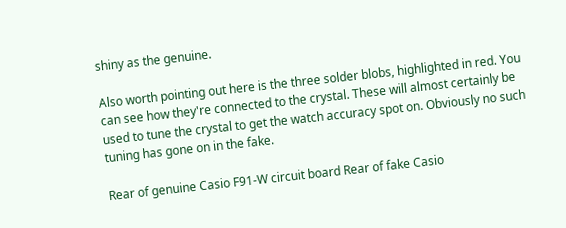shiny as the genuine.

Also worth pointing out here is the three solder blobs, highlighted in red. You can see how they're connected to the crystal. These will almost certainly be used to tune the crystal to get the watch accuracy spot on. Obviously no such tuning has gone on in the fake.

Rear of genuine Casio F91-W circuit board Rear of fake Casio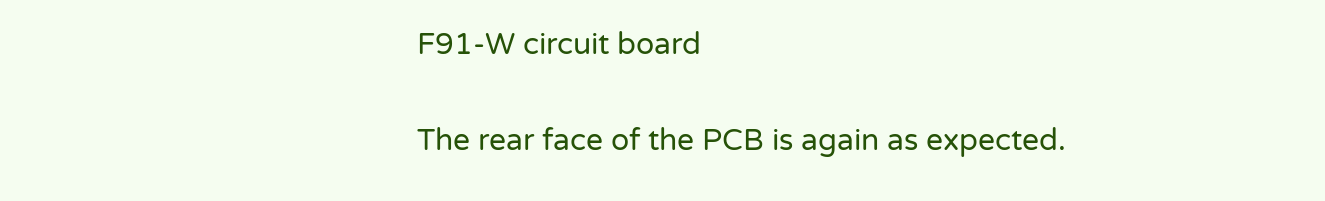F91-W circuit board

The rear face of the PCB is again as expected.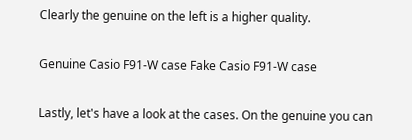Clearly the genuine on the left is a higher quality.

Genuine Casio F91-W case Fake Casio F91-W case

Lastly, let's have a look at the cases. On the genuine you can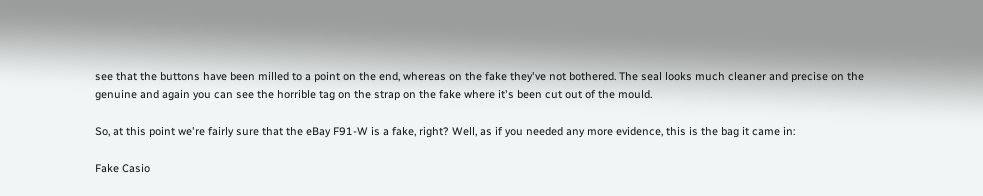see that the buttons have been milled to a point on the end, whereas on the fake they've not bothered. The seal looks much cleaner and precise on the genuine and again you can see the horrible tag on the strap on the fake where it's been cut out of the mould.

So, at this point we're fairly sure that the eBay F91-W is a fake, right? Well, as if you needed any more evidence, this is the bag it came in:

Fake Casio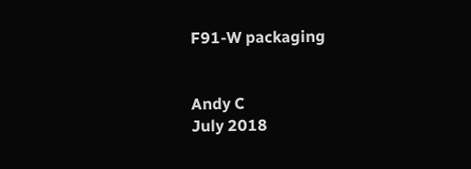F91-W packaging


Andy C
July 2018